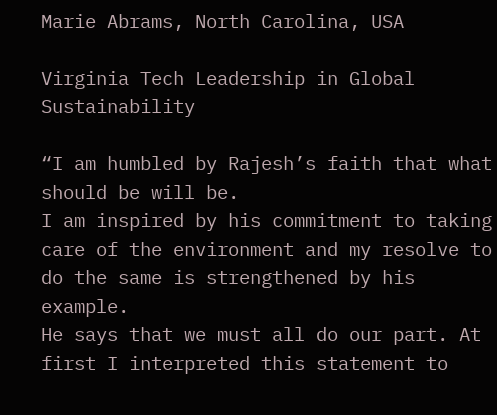Marie Abrams, North Carolina, USA

Virginia Tech Leadership in Global Sustainability

“I am humbled by Rajesh’s faith that what should be will be.
I am inspired by his commitment to taking care of the environment and my resolve to do the same is strengthened by his example.
He says that we must all do our part. At first I interpreted this statement to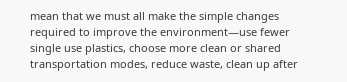mean that we must all make the simple changes required to improve the environment—use fewer single use plastics, choose more clean or shared transportation modes, reduce waste, clean up after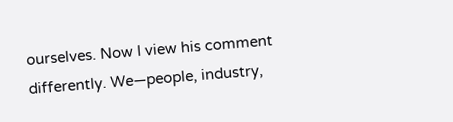ourselves. Now I view his comment differently. We—people, industry,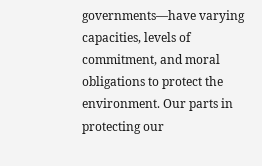governments—have varying capacities, levels of commitment, and moral obligations to protect the environment. Our parts in protecting our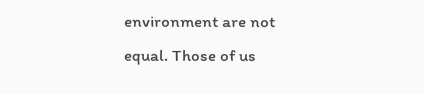environment are not equal. Those of us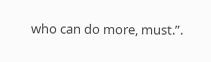who can do more, must.”.